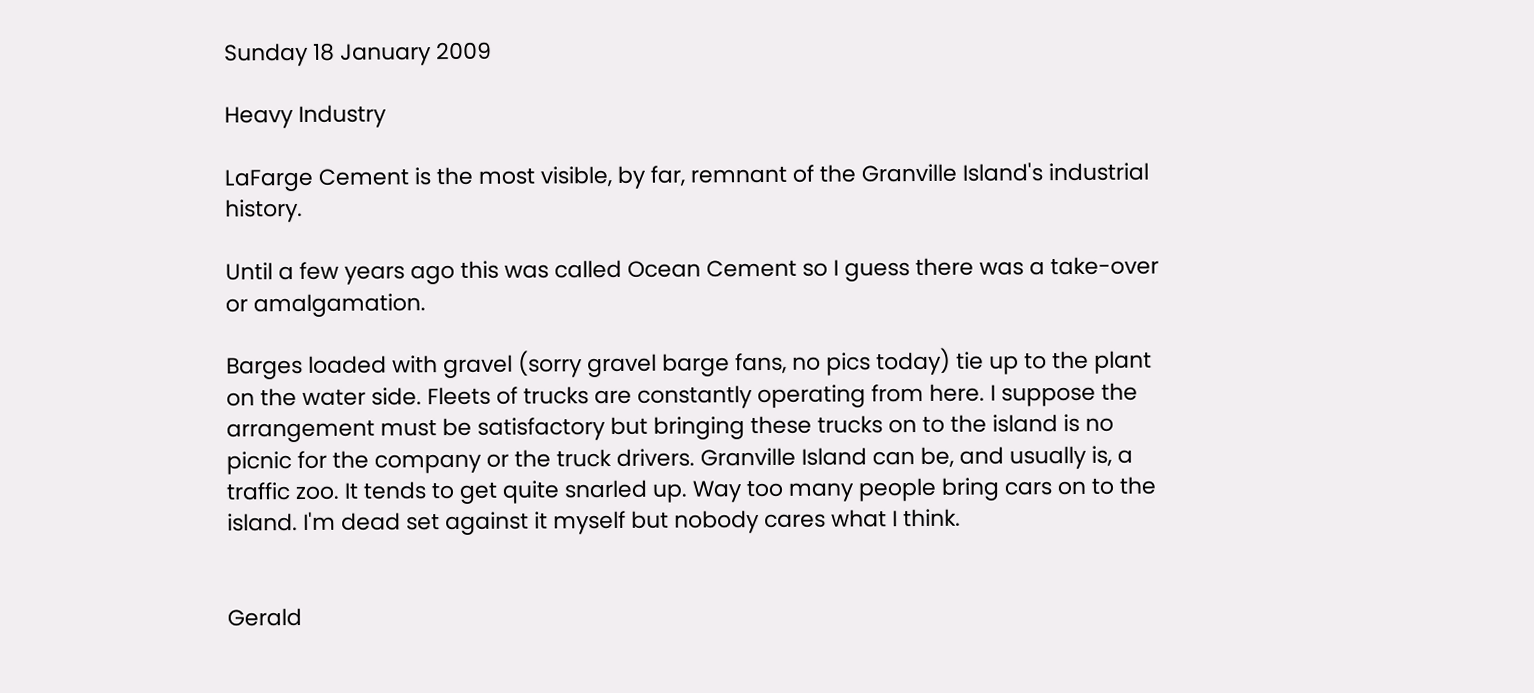Sunday 18 January 2009

Heavy Industry

LaFarge Cement is the most visible, by far, remnant of the Granville Island's industrial history.

Until a few years ago this was called Ocean Cement so I guess there was a take-over or amalgamation.

Barges loaded with gravel (sorry gravel barge fans, no pics today) tie up to the plant on the water side. Fleets of trucks are constantly operating from here. I suppose the arrangement must be satisfactory but bringing these trucks on to the island is no picnic for the company or the truck drivers. Granville Island can be, and usually is, a traffic zoo. It tends to get quite snarled up. Way too many people bring cars on to the island. I'm dead set against it myself but nobody cares what I think.


Gerald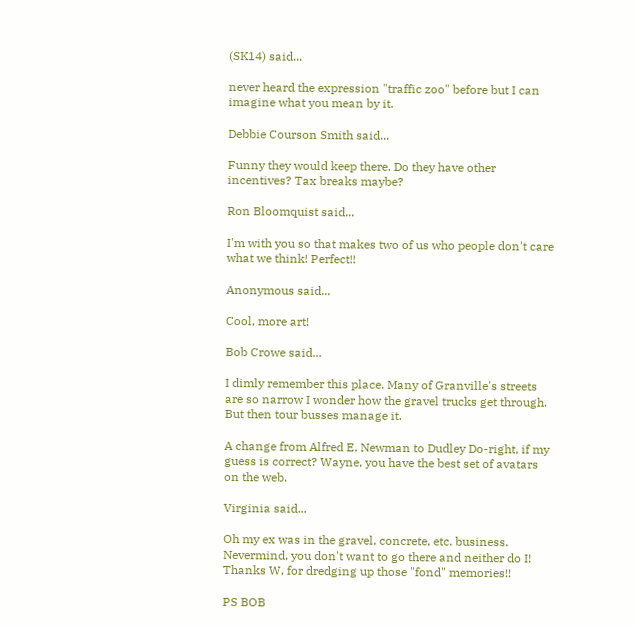(SK14) said...

never heard the expression "traffic zoo" before but I can imagine what you mean by it.

Debbie Courson Smith said...

Funny they would keep there. Do they have other incentives? Tax breaks maybe?

Ron Bloomquist said...

I'm with you so that makes two of us who people don't care what we think! Perfect!!

Anonymous said...

Cool, more art!

Bob Crowe said...

I dimly remember this place. Many of Granville's streets are so narrow I wonder how the gravel trucks get through. But then tour busses manage it.

A change from Alfred E. Newman to Dudley Do-right, if my guess is correct? Wayne, you have the best set of avatars on the web.

Virginia said...

Oh my ex was in the gravel, concrete, etc. business. Nevermind, you don't want to go there and neither do I! Thanks W, for dredging up those "fond" memories!!

PS BOB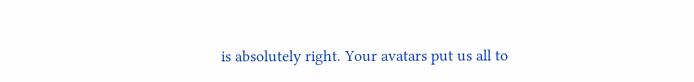is absolutely right. Your avatars put us all to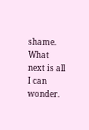shame. What next is all I can wonder.